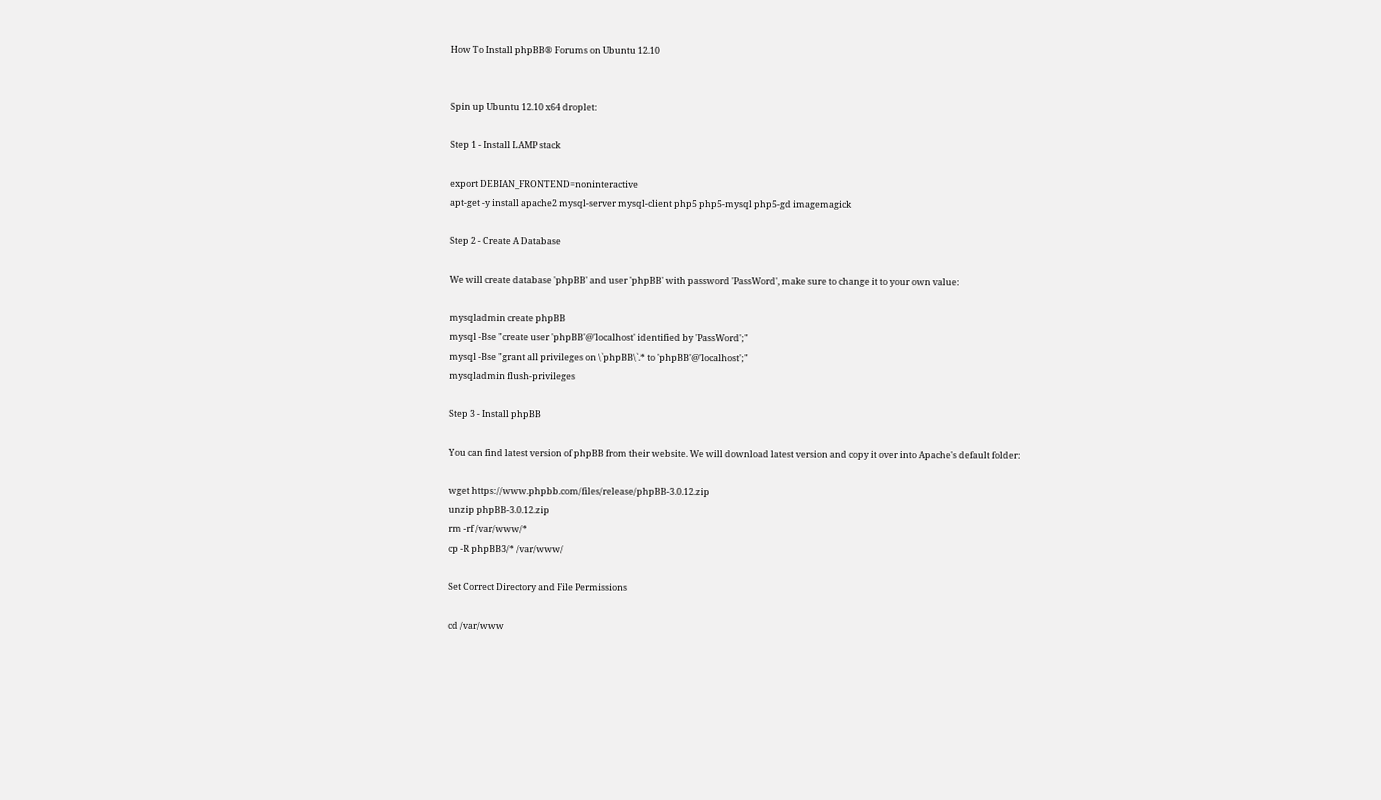How To Install phpBB® Forums on Ubuntu 12.10


Spin up Ubuntu 12.10 x64 droplet:

Step 1 - Install LAMP stack

export DEBIAN_FRONTEND=noninteractive
apt-get -y install apache2 mysql-server mysql-client php5 php5-mysql php5-gd imagemagick

Step 2 - Create A Database

We will create database 'phpBB' and user 'phpBB' with password 'PassWord', make sure to change it to your own value:

mysqladmin create phpBB
mysql -Bse "create user 'phpBB'@'localhost' identified by 'PassWord';"
mysql -Bse "grant all privileges on \`phpBB\`.* to 'phpBB'@'localhost';"
mysqladmin flush-privileges

Step 3 - Install phpBB

You can find latest version of phpBB from their website. We will download latest version and copy it over into Apache's default folder:

wget https://www.phpbb.com/files/release/phpBB-3.0.12.zip
unzip phpBB-3.0.12.zip
rm -rf /var/www/*
cp -R phpBB3/* /var/www/

Set Correct Directory and File Permissions

cd /var/www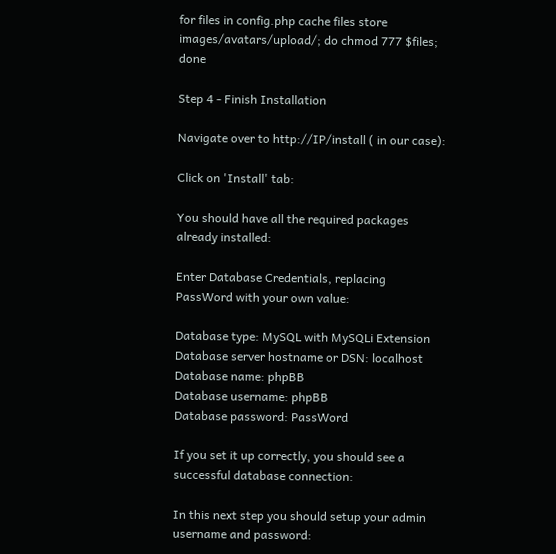for files in config.php cache files store images/avatars/upload/; do chmod 777 $files; done

Step 4 - Finish Installation

Navigate over to http://IP/install ( in our case):

Click on 'Install' tab:

You should have all the required packages already installed:

Enter Database Credentials, replacing PassWord with your own value:

Database type: MySQL with MySQLi Extension
Database server hostname or DSN: localhost
Database name: phpBB
Database username: phpBB
Database password: PassWord

If you set it up correctly, you should see a successful database connection:

In this next step you should setup your admin username and password: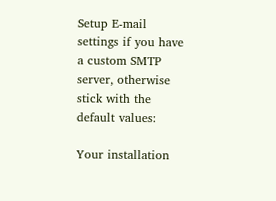Setup E-mail settings if you have a custom SMTP server, otherwise stick with the default values:

Your installation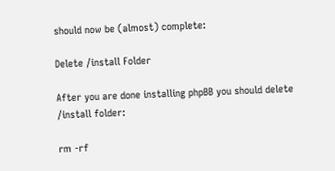should now be (almost) complete:

Delete /install Folder

After you are done installing phpBB you should delete /install folder:

rm -rf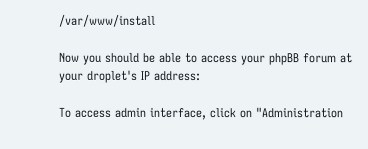/var/www/install

Now you should be able to access your phpBB forum at your droplet's IP address:

To access admin interface, click on "Administration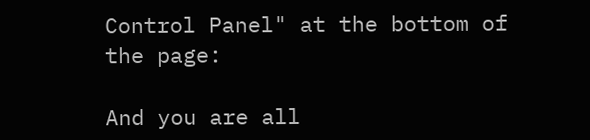Control Panel" at the bottom of the page:

And you are all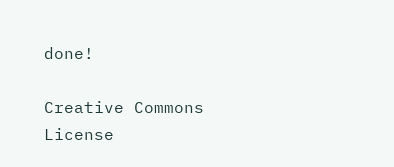done!

Creative Commons License